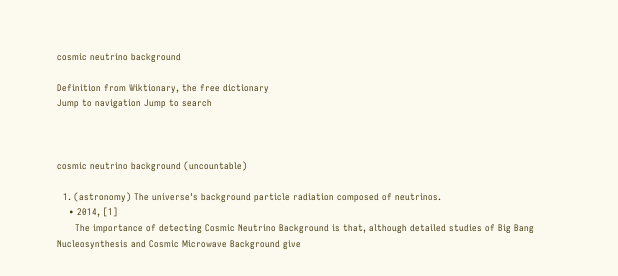cosmic neutrino background

Definition from Wiktionary, the free dictionary
Jump to navigation Jump to search



cosmic neutrino background (uncountable)

  1. (astronomy) The universe's background particle radiation composed of neutrinos.
    • 2014, [1]
      The importance of detecting Cosmic Neutrino Background is that, although detailed studies of Big Bang Nucleosynthesis and Cosmic Microwave Background give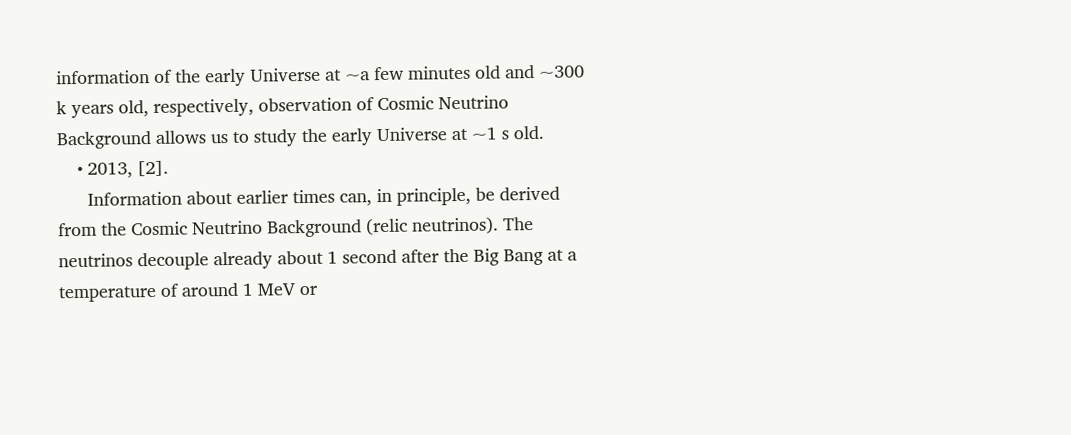information of the early Universe at ~a few minutes old and ~300 k years old, respectively, observation of Cosmic Neutrino Background allows us to study the early Universe at ~1 s old.
    • 2013, [2].
      Information about earlier times can, in principle, be derived from the Cosmic Neutrino Background (relic neutrinos). The neutrinos decouple already about 1 second after the Big Bang at a temperature of around 1 MeV or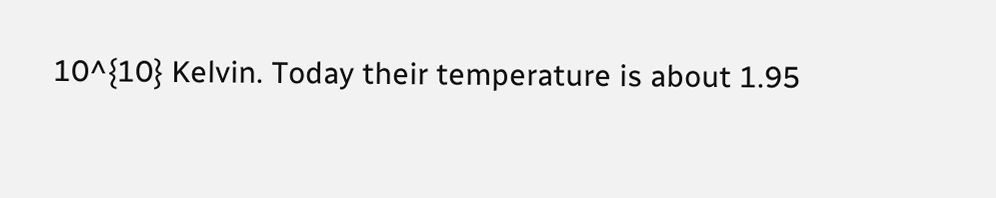10^{10} Kelvin. Today their temperature is about 1.95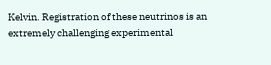Kelvin. Registration of these neutrinos is an extremely challenging experimental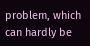problem, which can hardly be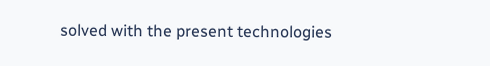solved with the present technologies